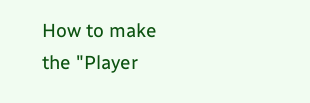How to make the "Player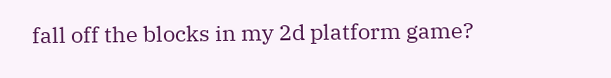fall off the blocks in my 2d platform game?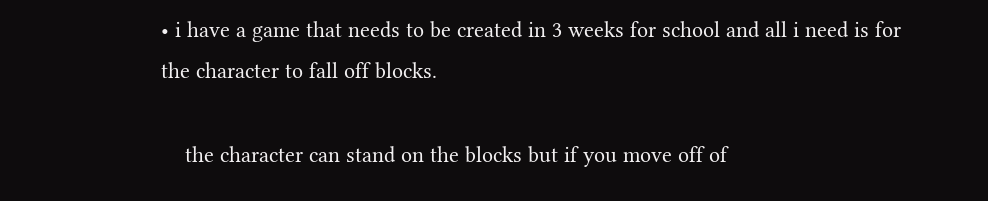• i have a game that needs to be created in 3 weeks for school and all i need is for the character to fall off blocks.

    the character can stand on the blocks but if you move off of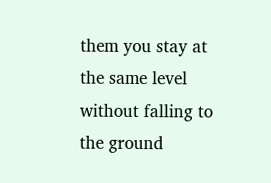them you stay at the same level without falling to the ground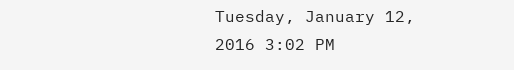Tuesday, January 12, 2016 3:02 PM